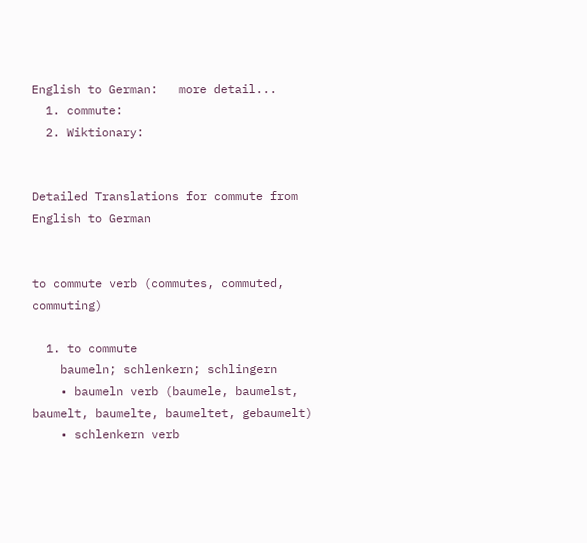English to German:   more detail...
  1. commute:
  2. Wiktionary:


Detailed Translations for commute from English to German


to commute verb (commutes, commuted, commuting)

  1. to commute
    baumeln; schlenkern; schlingern
    • baumeln verb (baumele, baumelst, baumelt, baumelte, baumeltet, gebaumelt)
    • schlenkern verb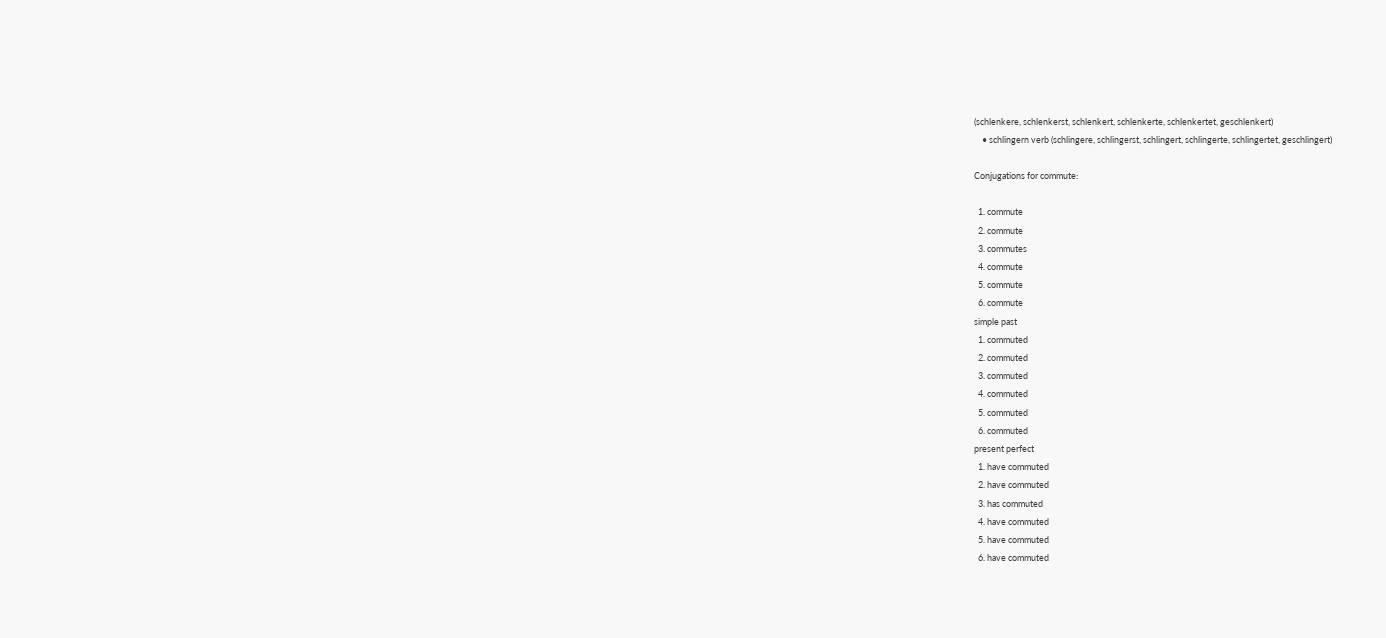(schlenkere, schlenkerst, schlenkert, schlenkerte, schlenkertet, geschlenkert)
    • schlingern verb (schlingere, schlingerst, schlingert, schlingerte, schlingertet, geschlingert)

Conjugations for commute:

  1. commute
  2. commute
  3. commutes
  4. commute
  5. commute
  6. commute
simple past
  1. commuted
  2. commuted
  3. commuted
  4. commuted
  5. commuted
  6. commuted
present perfect
  1. have commuted
  2. have commuted
  3. has commuted
  4. have commuted
  5. have commuted
  6. have commuted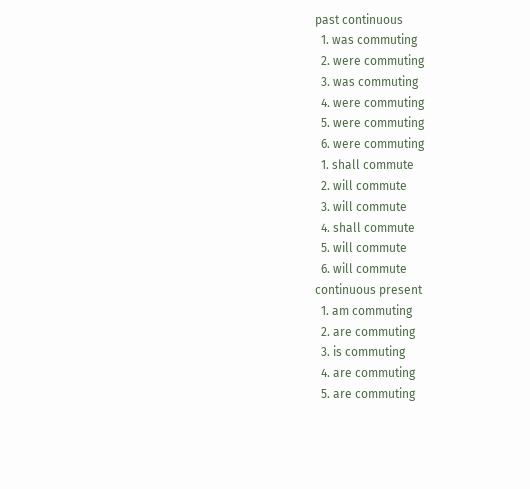past continuous
  1. was commuting
  2. were commuting
  3. was commuting
  4. were commuting
  5. were commuting
  6. were commuting
  1. shall commute
  2. will commute
  3. will commute
  4. shall commute
  5. will commute
  6. will commute
continuous present
  1. am commuting
  2. are commuting
  3. is commuting
  4. are commuting
  5. are commuting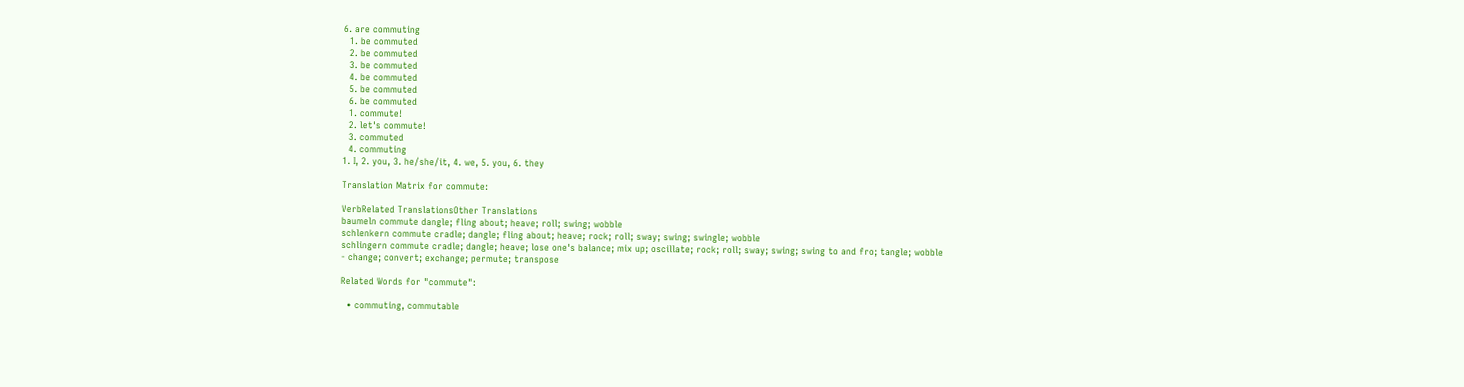6. are commuting
  1. be commuted
  2. be commuted
  3. be commuted
  4. be commuted
  5. be commuted
  6. be commuted
  1. commute!
  2. let's commute!
  3. commuted
  4. commuting
1. I, 2. you, 3. he/she/it, 4. we, 5. you, 6. they

Translation Matrix for commute:

VerbRelated TranslationsOther Translations
baumeln commute dangle; fling about; heave; roll; swing; wobble
schlenkern commute cradle; dangle; fling about; heave; rock; roll; sway; swing; swingle; wobble
schlingern commute cradle; dangle; heave; lose one's balance; mix up; oscillate; rock; roll; sway; swing; swing to and fro; tangle; wobble
- change; convert; exchange; permute; transpose

Related Words for "commute":

  • commuting, commutable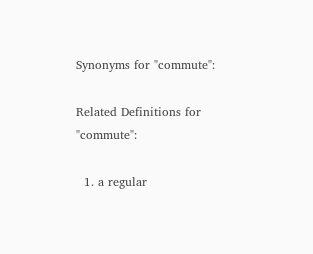Synonyms for "commute":

Related Definitions for "commute":

  1. a regular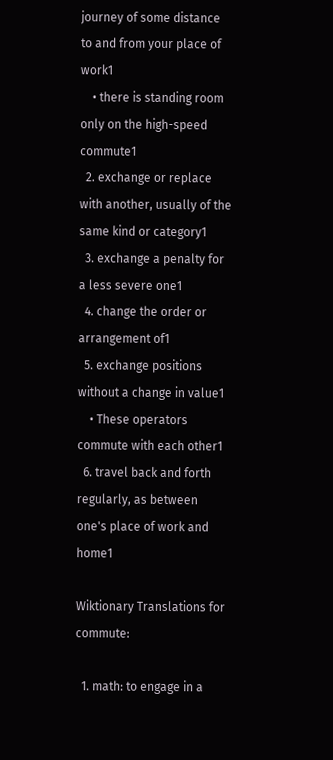journey of some distance to and from your place of work1
    • there is standing room only on the high-speed commute1
  2. exchange or replace with another, usually of the same kind or category1
  3. exchange a penalty for a less severe one1
  4. change the order or arrangement of1
  5. exchange positions without a change in value1
    • These operators commute with each other1
  6. travel back and forth regularly, as between one's place of work and home1

Wiktionary Translations for commute:

  1. math: to engage in a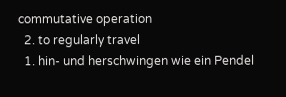commutative operation
  2. to regularly travel
  1. hin- und herschwingen wie ein Pendel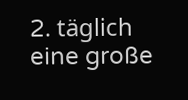2. täglich eine große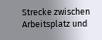Strecke zwischen Arbeitsplatz und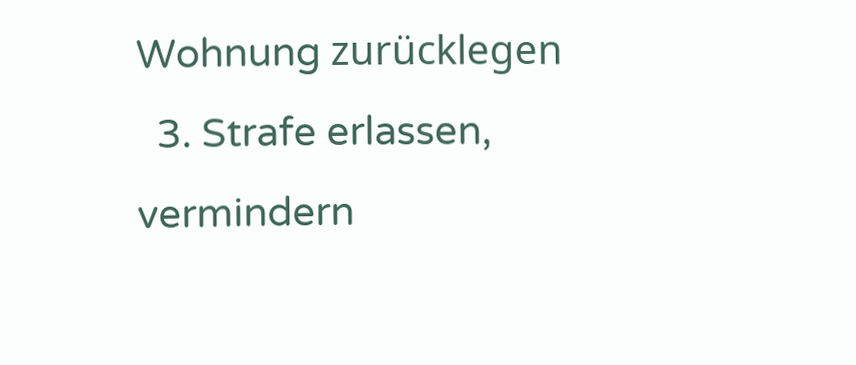Wohnung zurücklegen
  3. Strafe erlassen, vermindern